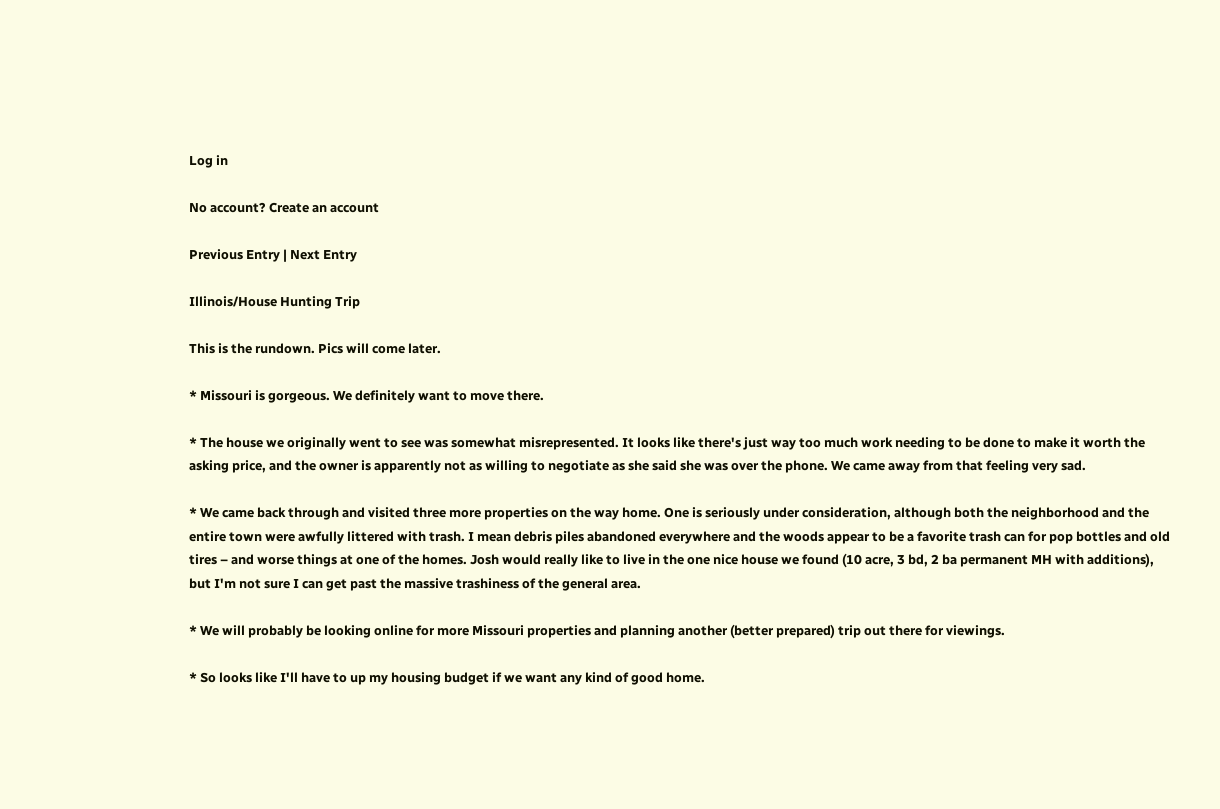Log in

No account? Create an account

Previous Entry | Next Entry

Illinois/House Hunting Trip

This is the rundown. Pics will come later.

* Missouri is gorgeous. We definitely want to move there.

* The house we originally went to see was somewhat misrepresented. It looks like there's just way too much work needing to be done to make it worth the asking price, and the owner is apparently not as willing to negotiate as she said she was over the phone. We came away from that feeling very sad.

* We came back through and visited three more properties on the way home. One is seriously under consideration, although both the neighborhood and the entire town were awfully littered with trash. I mean debris piles abandoned everywhere and the woods appear to be a favorite trash can for pop bottles and old tires – and worse things at one of the homes. Josh would really like to live in the one nice house we found (10 acre, 3 bd, 2 ba permanent MH with additions), but I'm not sure I can get past the massive trashiness of the general area.

* We will probably be looking online for more Missouri properties and planning another (better prepared) trip out there for viewings.

* So looks like I'll have to up my housing budget if we want any kind of good home.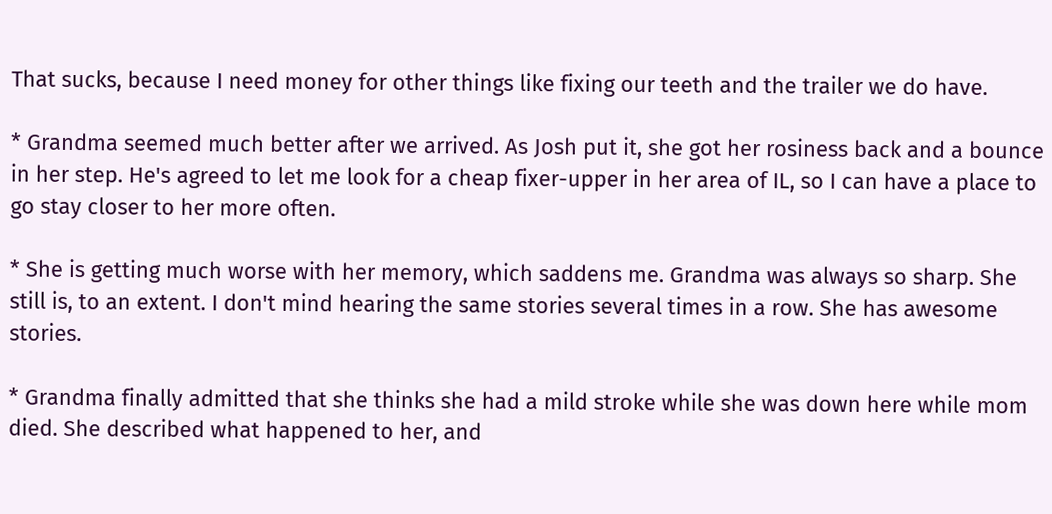That sucks, because I need money for other things like fixing our teeth and the trailer we do have.

* Grandma seemed much better after we arrived. As Josh put it, she got her rosiness back and a bounce in her step. He's agreed to let me look for a cheap fixer-upper in her area of IL, so I can have a place to go stay closer to her more often.

* She is getting much worse with her memory, which saddens me. Grandma was always so sharp. She still is, to an extent. I don't mind hearing the same stories several times in a row. She has awesome stories.

* Grandma finally admitted that she thinks she had a mild stroke while she was down here while mom died. She described what happened to her, and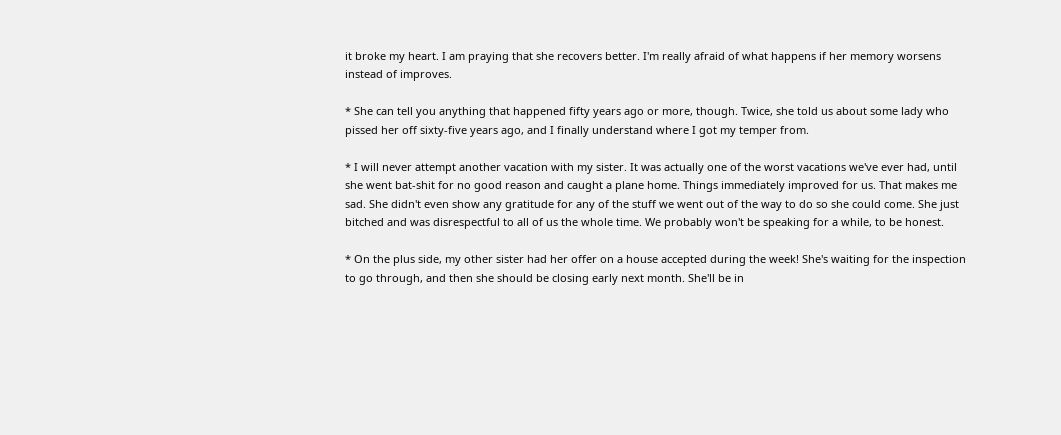it broke my heart. I am praying that she recovers better. I'm really afraid of what happens if her memory worsens instead of improves.

* She can tell you anything that happened fifty years ago or more, though. Twice, she told us about some lady who pissed her off sixty-five years ago, and I finally understand where I got my temper from.

* I will never attempt another vacation with my sister. It was actually one of the worst vacations we've ever had, until she went bat-shit for no good reason and caught a plane home. Things immediately improved for us. That makes me sad. She didn't even show any gratitude for any of the stuff we went out of the way to do so she could come. She just bitched and was disrespectful to all of us the whole time. We probably won't be speaking for a while, to be honest.

* On the plus side, my other sister had her offer on a house accepted during the week! She's waiting for the inspection to go through, and then she should be closing early next month. She'll be in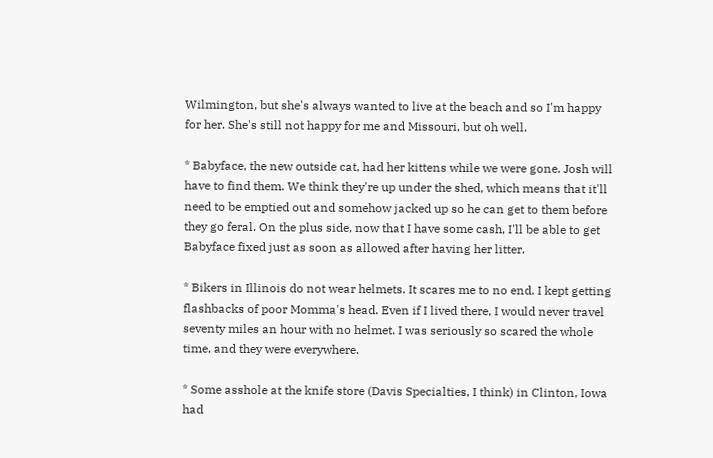Wilmington, but she's always wanted to live at the beach and so I'm happy for her. She's still not happy for me and Missouri, but oh well.

* Babyface, the new outside cat, had her kittens while we were gone. Josh will have to find them. We think they're up under the shed, which means that it'll need to be emptied out and somehow jacked up so he can get to them before they go feral. On the plus side, now that I have some cash, I'll be able to get Babyface fixed just as soon as allowed after having her litter.

* Bikers in Illinois do not wear helmets. It scares me to no end. I kept getting flashbacks of poor Momma's head. Even if I lived there, I would never travel seventy miles an hour with no helmet. I was seriously so scared the whole time, and they were everywhere.

* Some asshole at the knife store (Davis Specialties, I think) in Clinton, Iowa had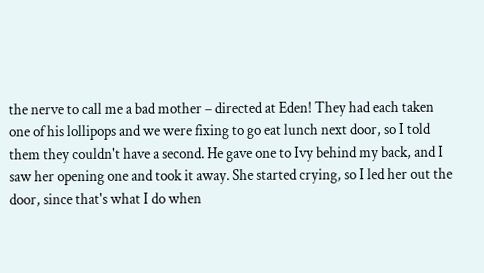the nerve to call me a bad mother – directed at Eden! They had each taken one of his lollipops and we were fixing to go eat lunch next door, so I told them they couldn't have a second. He gave one to Ivy behind my back, and I saw her opening one and took it away. She started crying, so I led her out the door, since that's what I do when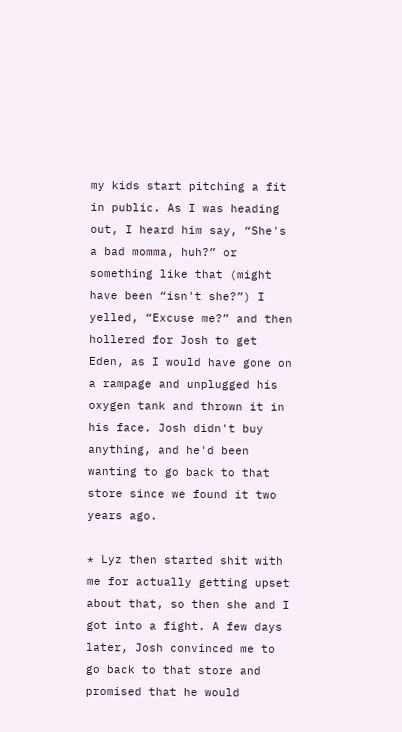my kids start pitching a fit in public. As I was heading out, I heard him say, “She's a bad momma, huh?” or something like that (might have been “isn't she?”) I yelled, “Excuse me?” and then hollered for Josh to get Eden, as I would have gone on a rampage and unplugged his oxygen tank and thrown it in his face. Josh didn't buy anything, and he'd been wanting to go back to that store since we found it two years ago.

* Lyz then started shit with me for actually getting upset about that, so then she and I got into a fight. A few days later, Josh convinced me to go back to that store and promised that he would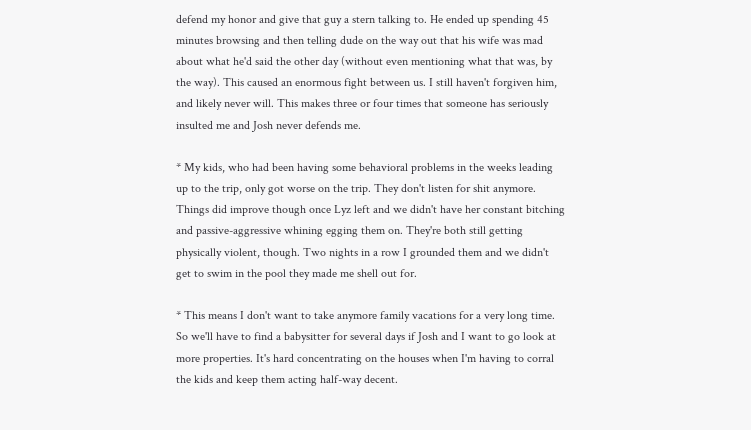defend my honor and give that guy a stern talking to. He ended up spending 45 minutes browsing and then telling dude on the way out that his wife was mad about what he'd said the other day (without even mentioning what that was, by the way). This caused an enormous fight between us. I still haven't forgiven him, and likely never will. This makes three or four times that someone has seriously insulted me and Josh never defends me.

* My kids, who had been having some behavioral problems in the weeks leading up to the trip, only got worse on the trip. They don't listen for shit anymore. Things did improve though once Lyz left and we didn't have her constant bitching and passive-aggressive whining egging them on. They're both still getting physically violent, though. Two nights in a row I grounded them and we didn't get to swim in the pool they made me shell out for.

* This means I don't want to take anymore family vacations for a very long time. So we'll have to find a babysitter for several days if Josh and I want to go look at more properties. It's hard concentrating on the houses when I'm having to corral the kids and keep them acting half-way decent.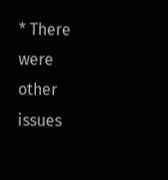* There were other issues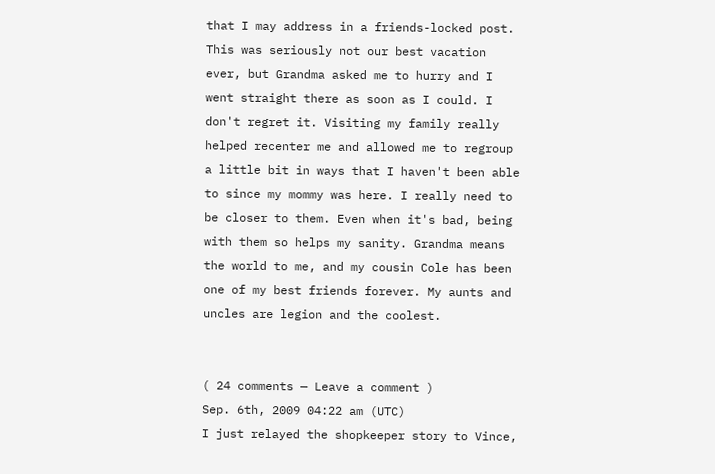that I may address in a friends-locked post. This was seriously not our best vacation ever, but Grandma asked me to hurry and I went straight there as soon as I could. I don't regret it. Visiting my family really helped recenter me and allowed me to regroup a little bit in ways that I haven't been able to since my mommy was here. I really need to be closer to them. Even when it's bad, being with them so helps my sanity. Grandma means the world to me, and my cousin Cole has been one of my best friends forever. My aunts and uncles are legion and the coolest.


( 24 comments — Leave a comment )
Sep. 6th, 2009 04:22 am (UTC)
I just relayed the shopkeeper story to Vince,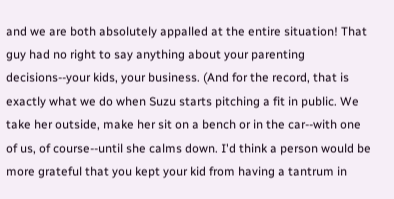and we are both absolutely appalled at the entire situation! That guy had no right to say anything about your parenting decisions--your kids, your business. (And for the record, that is exactly what we do when Suzu starts pitching a fit in public. We take her outside, make her sit on a bench or in the car--with one of us, of course--until she calms down. I'd think a person would be more grateful that you kept your kid from having a tantrum in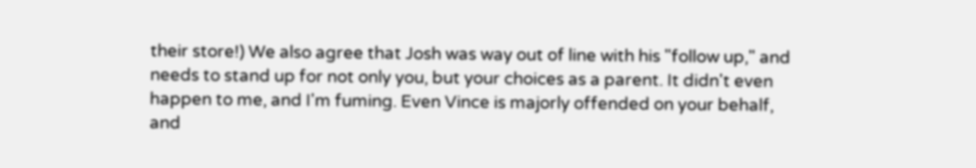their store!) We also agree that Josh was way out of line with his "follow up," and needs to stand up for not only you, but your choices as a parent. It didn't even happen to me, and I'm fuming. Even Vince is majorly offended on your behalf, and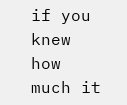if you knew how much it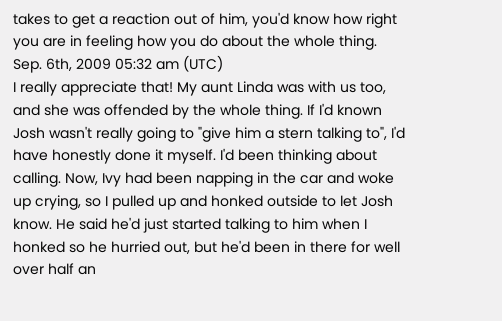takes to get a reaction out of him, you'd know how right you are in feeling how you do about the whole thing.
Sep. 6th, 2009 05:32 am (UTC)
I really appreciate that! My aunt Linda was with us too, and she was offended by the whole thing. If I'd known Josh wasn't really going to "give him a stern talking to", I'd have honestly done it myself. I'd been thinking about calling. Now, Ivy had been napping in the car and woke up crying, so I pulled up and honked outside to let Josh know. He said he'd just started talking to him when I honked so he hurried out, but he'd been in there for well over half an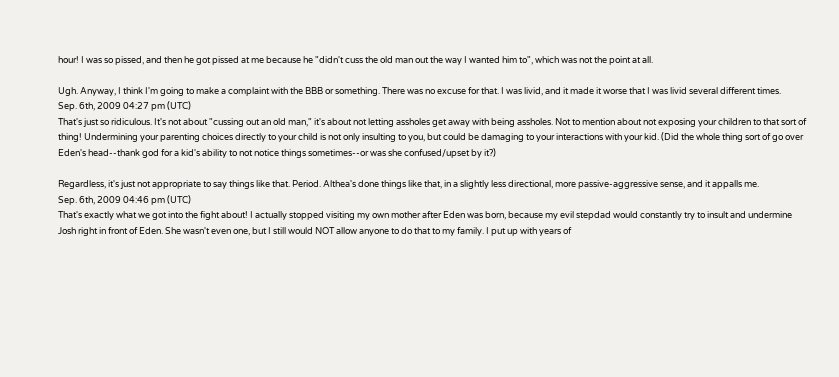hour! I was so pissed, and then he got pissed at me because he "didn't cuss the old man out the way I wanted him to", which was not the point at all.

Ugh. Anyway, I think I'm going to make a complaint with the BBB or something. There was no excuse for that. I was livid, and it made it worse that I was livid several different times.
Sep. 6th, 2009 04:27 pm (UTC)
That's just so ridiculous. It's not about "cussing out an old man," it's about not letting assholes get away with being assholes. Not to mention about not exposing your children to that sort of thing! Undermining your parenting choices directly to your child is not only insulting to you, but could be damaging to your interactions with your kid. (Did the whole thing sort of go over Eden's head--thank god for a kid's ability to not notice things sometimes--or was she confused/upset by it?)

Regardless, it's just not appropriate to say things like that. Period. Althea's done things like that, in a slightly less directional, more passive-aggressive sense, and it appalls me.
Sep. 6th, 2009 04:46 pm (UTC)
That's exactly what we got into the fight about! I actually stopped visiting my own mother after Eden was born, because my evil stepdad would constantly try to insult and undermine Josh right in front of Eden. She wasn't even one, but I still would NOT allow anyone to do that to my family. I put up with years of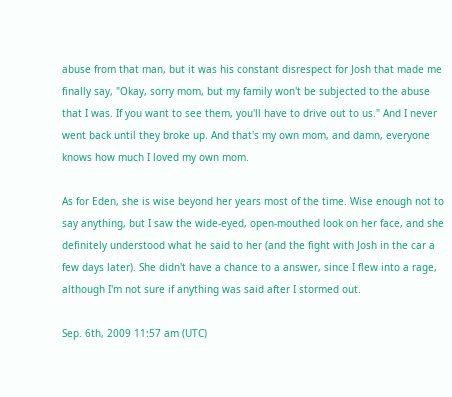abuse from that man, but it was his constant disrespect for Josh that made me finally say, "Okay, sorry mom, but my family won't be subjected to the abuse that I was. If you want to see them, you'll have to drive out to us." And I never went back until they broke up. And that's my own mom, and damn, everyone knows how much I loved my own mom.

As for Eden, she is wise beyond her years most of the time. Wise enough not to say anything, but I saw the wide-eyed, open-mouthed look on her face, and she definitely understood what he said to her (and the fight with Josh in the car a few days later). She didn't have a chance to a answer, since I flew into a rage, although I'm not sure if anything was said after I stormed out.

Sep. 6th, 2009 11:57 am (UTC)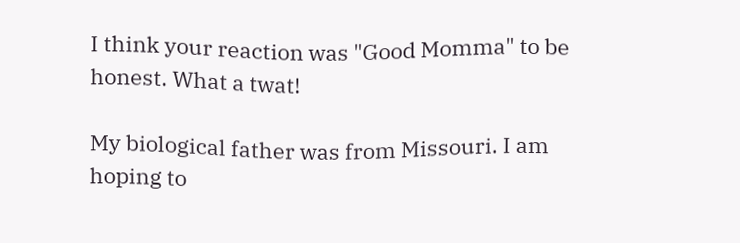I think your reaction was "Good Momma" to be honest. What a twat!

My biological father was from Missouri. I am hoping to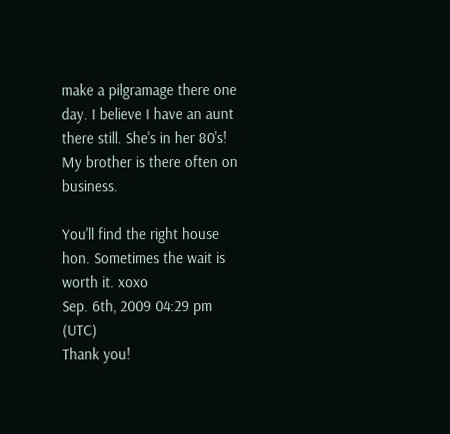make a pilgramage there one day. I believe I have an aunt there still. She's in her 80's! My brother is there often on business.

You'll find the right house hon. Sometimes the wait is worth it. xoxo
Sep. 6th, 2009 04:29 pm (UTC)
Thank you!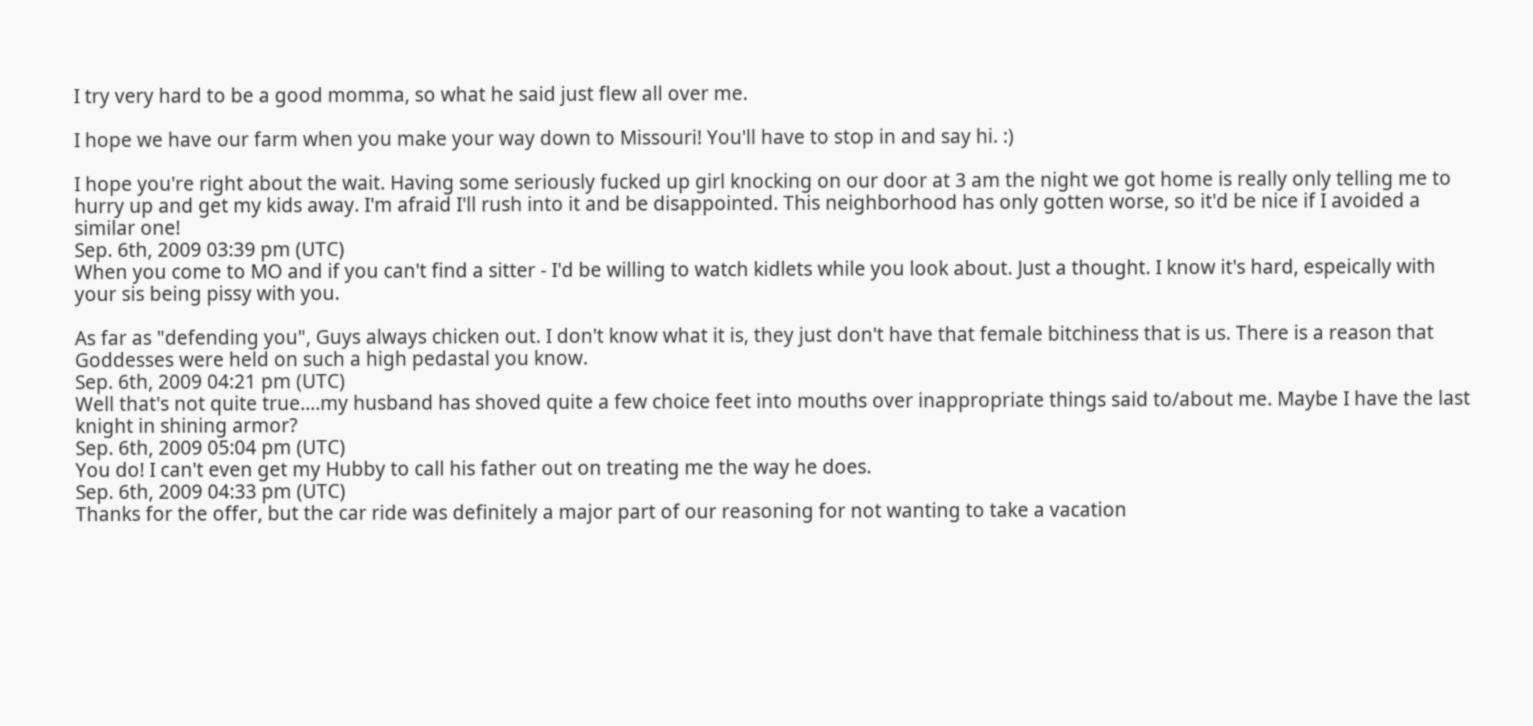I try very hard to be a good momma, so what he said just flew all over me.

I hope we have our farm when you make your way down to Missouri! You'll have to stop in and say hi. :)

I hope you're right about the wait. Having some seriously fucked up girl knocking on our door at 3 am the night we got home is really only telling me to hurry up and get my kids away. I'm afraid I'll rush into it and be disappointed. This neighborhood has only gotten worse, so it'd be nice if I avoided a similar one!
Sep. 6th, 2009 03:39 pm (UTC)
When you come to MO and if you can't find a sitter - I'd be willing to watch kidlets while you look about. Just a thought. I know it's hard, espeically with your sis being pissy with you.

As far as "defending you", Guys always chicken out. I don't know what it is, they just don't have that female bitchiness that is us. There is a reason that Goddesses were held on such a high pedastal you know.
Sep. 6th, 2009 04:21 pm (UTC)
Well that's not quite true....my husband has shoved quite a few choice feet into mouths over inappropriate things said to/about me. Maybe I have the last knight in shining armor?
Sep. 6th, 2009 05:04 pm (UTC)
You do! I can't even get my Hubby to call his father out on treating me the way he does.
Sep. 6th, 2009 04:33 pm (UTC)
Thanks for the offer, but the car ride was definitely a major part of our reasoning for not wanting to take a vacation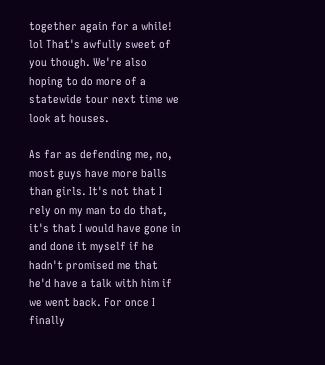together again for a while! lol That's awfully sweet of you though. We're also hoping to do more of a statewide tour next time we look at houses.

As far as defending me, no, most guys have more balls than girls. It's not that I rely on my man to do that, it's that I would have gone in and done it myself if he hadn't promised me that he'd have a talk with him if we went back. For once I finally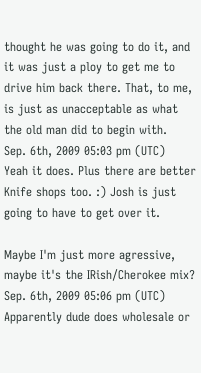thought he was going to do it, and it was just a ploy to get me to drive him back there. That, to me, is just as unacceptable as what the old man did to begin with.
Sep. 6th, 2009 05:03 pm (UTC)
Yeah it does. Plus there are better Knife shops too. :) Josh is just going to have to get over it.

Maybe I'm just more agressive, maybe it's the IRish/Cherokee mix?
Sep. 6th, 2009 05:06 pm (UTC)
Apparently dude does wholesale or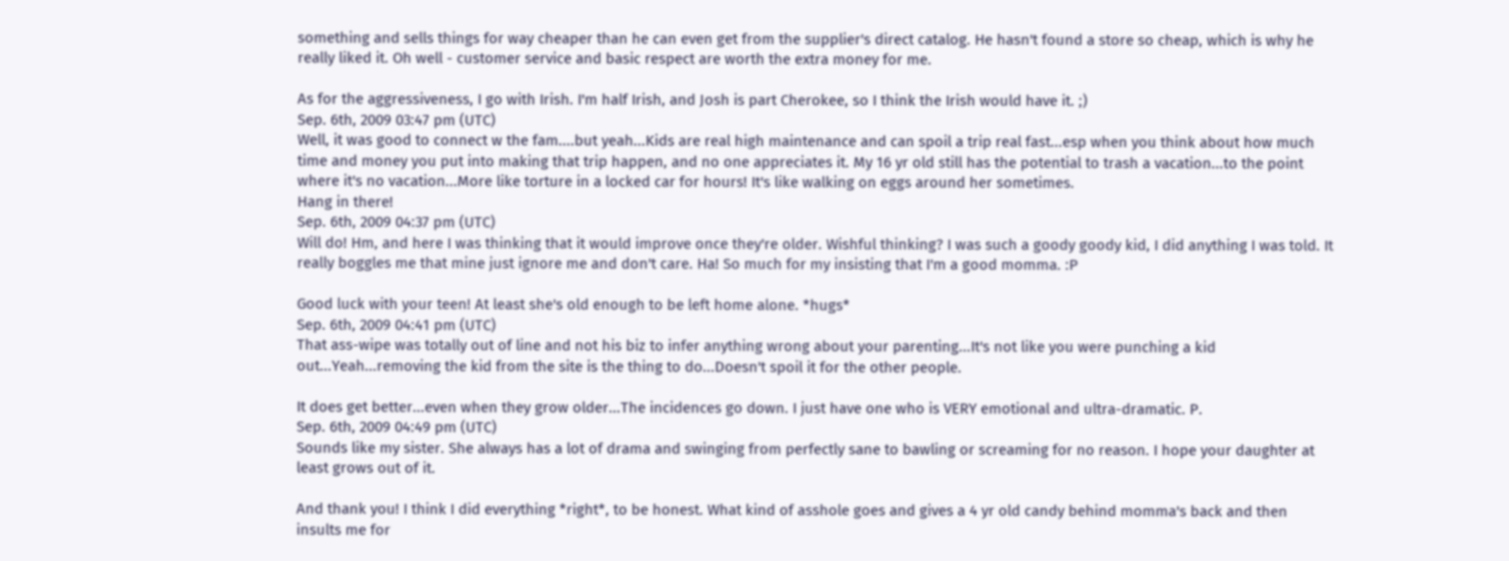something and sells things for way cheaper than he can even get from the supplier's direct catalog. He hasn't found a store so cheap, which is why he really liked it. Oh well - customer service and basic respect are worth the extra money for me.

As for the aggressiveness, I go with Irish. I'm half Irish, and Josh is part Cherokee, so I think the Irish would have it. ;)
Sep. 6th, 2009 03:47 pm (UTC)
Well, it was good to connect w the fam....but yeah...Kids are real high maintenance and can spoil a trip real fast...esp when you think about how much time and money you put into making that trip happen, and no one appreciates it. My 16 yr old still has the potential to trash a vacation...to the point where it's no vacation...More like torture in a locked car for hours! It's like walking on eggs around her sometimes.
Hang in there!
Sep. 6th, 2009 04:37 pm (UTC)
Will do! Hm, and here I was thinking that it would improve once they're older. Wishful thinking? I was such a goody goody kid, I did anything I was told. It really boggles me that mine just ignore me and don't care. Ha! So much for my insisting that I'm a good momma. :P

Good luck with your teen! At least she's old enough to be left home alone. *hugs*
Sep. 6th, 2009 04:41 pm (UTC)
That ass-wipe was totally out of line and not his biz to infer anything wrong about your parenting...It's not like you were punching a kid out...Yeah...removing the kid from the site is the thing to do...Doesn't spoil it for the other people.

It does get better...even when they grow older...The incidences go down. I just have one who is VERY emotional and ultra-dramatic. P.
Sep. 6th, 2009 04:49 pm (UTC)
Sounds like my sister. She always has a lot of drama and swinging from perfectly sane to bawling or screaming for no reason. I hope your daughter at least grows out of it.

And thank you! I think I did everything *right*, to be honest. What kind of asshole goes and gives a 4 yr old candy behind momma's back and then insults me for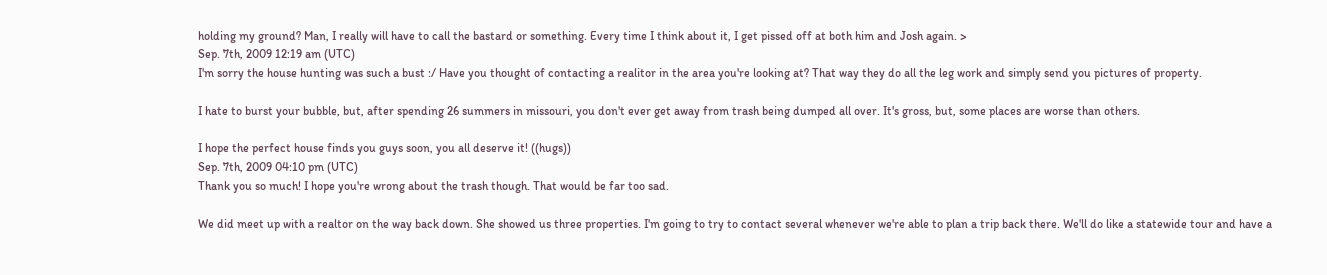holding my ground? Man, I really will have to call the bastard or something. Every time I think about it, I get pissed off at both him and Josh again. >
Sep. 7th, 2009 12:19 am (UTC)
I'm sorry the house hunting was such a bust :/ Have you thought of contacting a realitor in the area you're looking at? That way they do all the leg work and simply send you pictures of property.

I hate to burst your bubble, but, after spending 26 summers in missouri, you don't ever get away from trash being dumped all over. It's gross, but, some places are worse than others.

I hope the perfect house finds you guys soon, you all deserve it! ((hugs))
Sep. 7th, 2009 04:10 pm (UTC)
Thank you so much! I hope you're wrong about the trash though. That would be far too sad.

We did meet up with a realtor on the way back down. She showed us three properties. I'm going to try to contact several whenever we're able to plan a trip back there. We'll do like a statewide tour and have a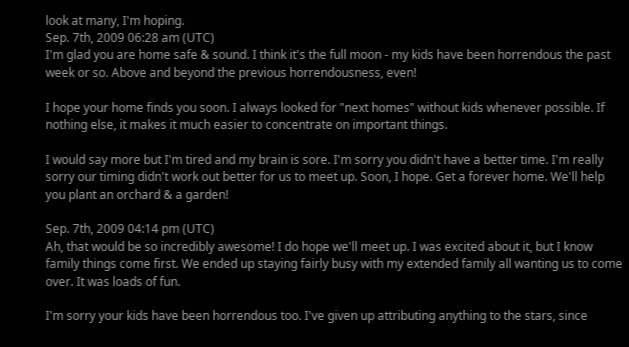look at many, I'm hoping.
Sep. 7th, 2009 06:28 am (UTC)
I'm glad you are home safe & sound. I think it's the full moon - my kids have been horrendous the past week or so. Above and beyond the previous horrendousness, even!

I hope your home finds you soon. I always looked for "next homes" without kids whenever possible. If nothing else, it makes it much easier to concentrate on important things.

I would say more but I'm tired and my brain is sore. I'm sorry you didn't have a better time. I'm really sorry our timing didn't work out better for us to meet up. Soon, I hope. Get a forever home. We'll help you plant an orchard & a garden!

Sep. 7th, 2009 04:14 pm (UTC)
Ah, that would be so incredibly awesome! I do hope we'll meet up. I was excited about it, but I know family things come first. We ended up staying fairly busy with my extended family all wanting us to come over. It was loads of fun.

I'm sorry your kids have been horrendous too. I've given up attributing anything to the stars, since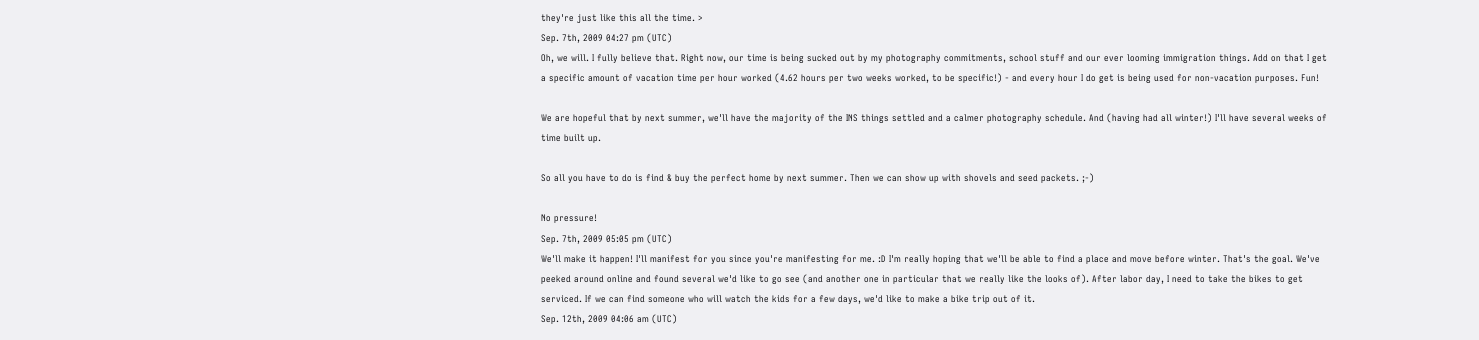they're just like this all the time. >
Sep. 7th, 2009 04:27 pm (UTC)
Oh, we will. I fully believe that. Right now, our time is being sucked out by my photography commitments, school stuff and our ever looming immigration things. Add on that I get a specific amount of vacation time per hour worked (4.62 hours per two weeks worked, to be specific!) - and every hour I do get is being used for non-vacation purposes. Fun!

We are hopeful that by next summer, we'll have the majority of the INS things settled and a calmer photography schedule. And (having had all winter!) I'll have several weeks of time built up.

So all you have to do is find & buy the perfect home by next summer. Then we can show up with shovels and seed packets. ;-)

No pressure!
Sep. 7th, 2009 05:05 pm (UTC)
We'll make it happen! I'll manifest for you since you're manifesting for me. :D I'm really hoping that we'll be able to find a place and move before winter. That's the goal. We've peeked around online and found several we'd like to go see (and another one in particular that we really like the looks of). After labor day, I need to take the bikes to get serviced. If we can find someone who will watch the kids for a few days, we'd like to make a bike trip out of it.
Sep. 12th, 2009 04:06 am (UTC)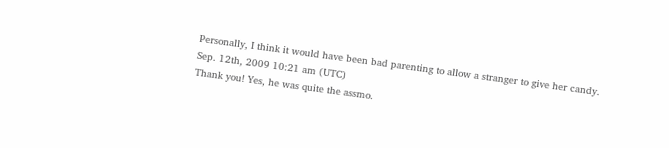Personally, I think it would have been bad parenting to allow a stranger to give her candy.
Sep. 12th, 2009 10:21 am (UTC)
Thank you! Yes, he was quite the assmo.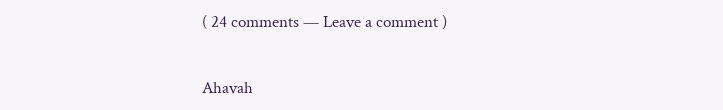( 24 comments — Leave a comment )


Ahavah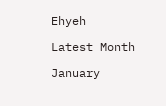Ehyeh

Latest Month

January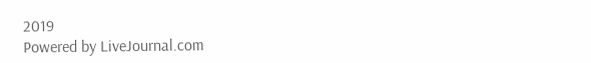2019
Powered by LiveJournal.com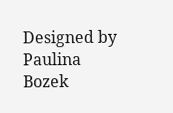Designed by Paulina Bozek